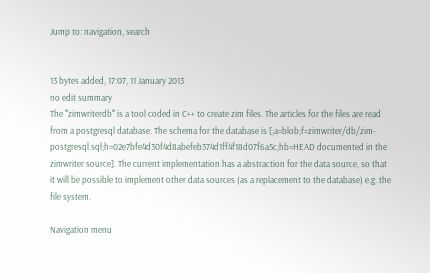Jump to: navigation, search


13 bytes added, 17:07, 11 January 2013
no edit summary
The '''zimwriterdb''' is a tool coded in C++ to create zim files. The articles for the files are read from a postgresql database. The schema for the database is [;a=blob;f=zimwriter/db/zim-postgresql.sql;h=02e7bfe4d30f4d8abefeb374d1ff4f18d07f6a5c;hb=HEAD documented in the zimwriter source]. The current implementation has a abstraction for the data source, so that it will be possible to implement other data sources (as a replacement to the database) e.g. the file system.

Navigation menu